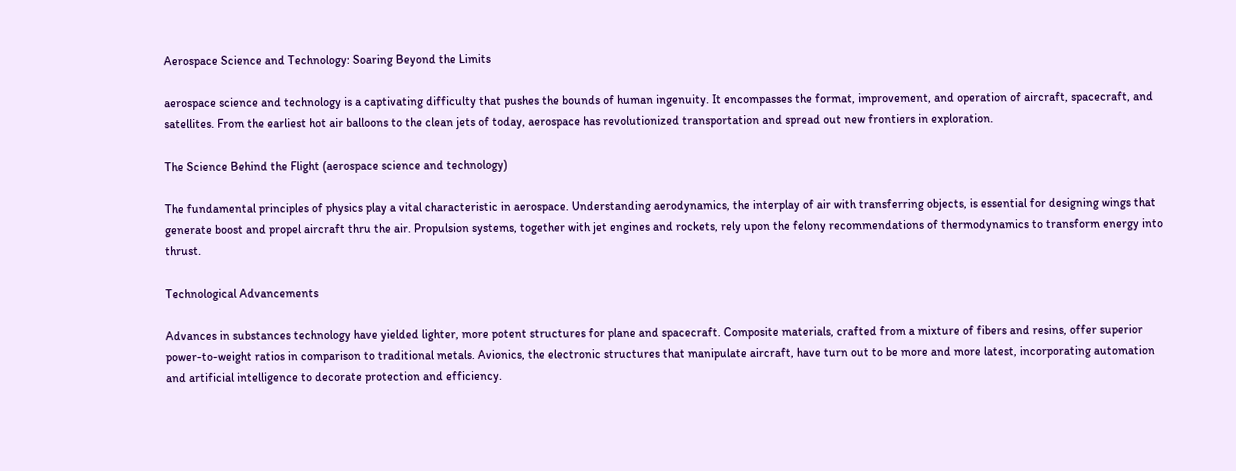Aerospace Science and Technology: Soaring Beyond the Limits

aerospace science and technology is a captivating difficulty that pushes the bounds of human ingenuity. It encompasses the format, improvement, and operation of aircraft, spacecraft, and satellites. From the earliest hot air balloons to the clean jets of today, aerospace has revolutionized transportation and spread out new frontiers in exploration.

The Science Behind the Flight (aerospace science and technology)

The fundamental principles of physics play a vital characteristic in aerospace. Understanding aerodynamics, the interplay of air with transferring objects, is essential for designing wings that generate boost and propel aircraft thru the air. Propulsion systems, together with jet engines and rockets, rely upon the felony recommendations of thermodynamics to transform energy into thrust.

Technological Advancements

Advances in substances technology have yielded lighter, more potent structures for plane and spacecraft. Composite materials, crafted from a mixture of fibers and resins, offer superior power-to-weight ratios in comparison to traditional metals. Avionics, the electronic structures that manipulate aircraft, have turn out to be more and more latest, incorporating automation and artificial intelligence to decorate protection and efficiency.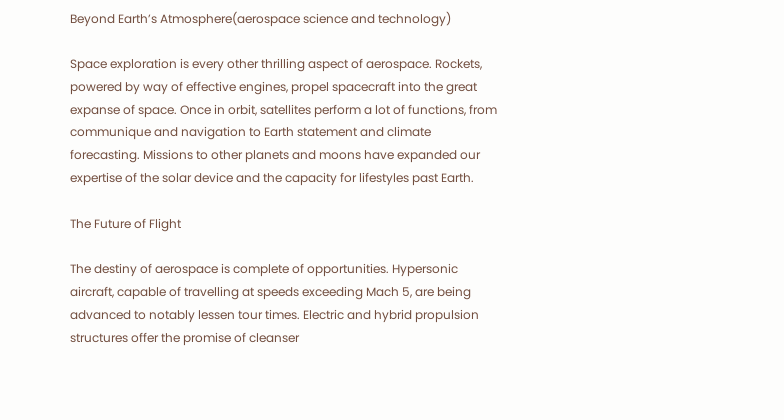Beyond Earth’s Atmosphere(aerospace science and technology)

Space exploration is every other thrilling aspect of aerospace. Rockets, powered by way of effective engines, propel spacecraft into the great expanse of space. Once in orbit, satellites perform a lot of functions, from communique and navigation to Earth statement and climate forecasting. Missions to other planets and moons have expanded our expertise of the solar device and the capacity for lifestyles past Earth.

The Future of Flight

The destiny of aerospace is complete of opportunities. Hypersonic aircraft, capable of travelling at speeds exceeding Mach 5, are being advanced to notably lessen tour times. Electric and hybrid propulsion structures offer the promise of cleanser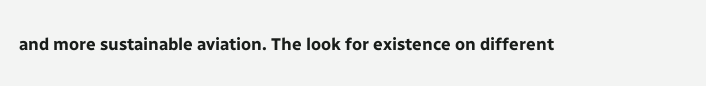and more sustainable aviation. The look for existence on different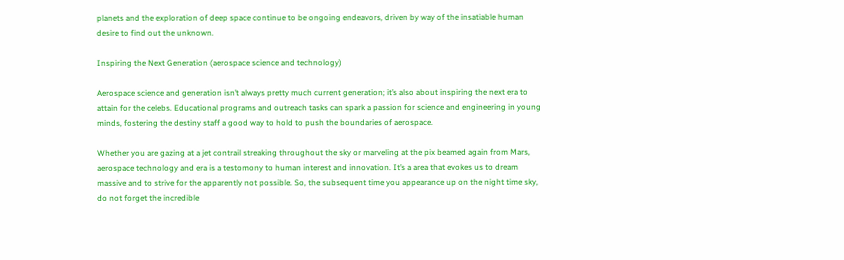planets and the exploration of deep space continue to be ongoing endeavors, driven by way of the insatiable human desire to find out the unknown.

Inspiring the Next Generation (aerospace science and technology)

Aerospace science and generation isn’t always pretty much current generation; it’s also about inspiring the next era to attain for the celebs. Educational programs and outreach tasks can spark a passion for science and engineering in young minds, fostering the destiny staff a good way to hold to push the boundaries of aerospace.

Whether you are gazing at a jet contrail streaking throughout the sky or marveling at the pix beamed again from Mars, aerospace technology and era is a testomony to human interest and innovation. It’s a area that evokes us to dream massive and to strive for the apparently not possible. So, the subsequent time you appearance up on the night time sky, do not forget the incredible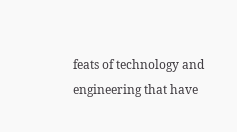feats of technology and engineering that have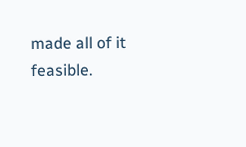made all of it feasible.